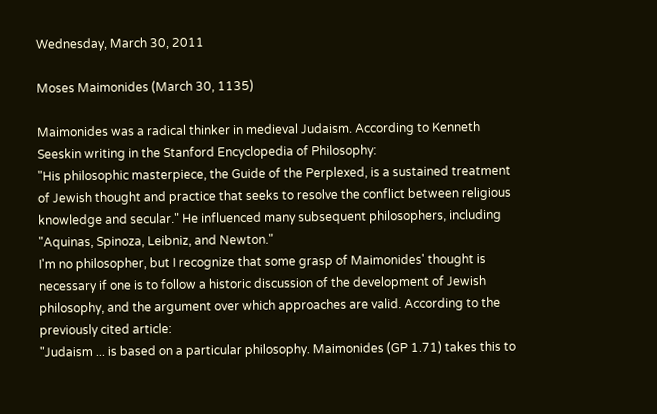Wednesday, March 30, 2011

Moses Maimonides (March 30, 1135)

Maimonides was a radical thinker in medieval Judaism. According to Kenneth Seeskin writing in the Stanford Encyclopedia of Philosophy:
"His philosophic masterpiece, the Guide of the Perplexed, is a sustained treatment of Jewish thought and practice that seeks to resolve the conflict between religious knowledge and secular." He influenced many subsequent philosophers, including "Aquinas, Spinoza, Leibniz, and Newton."
I'm no philosopher, but I recognize that some grasp of Maimonides' thought is necessary if one is to follow a historic discussion of the development of Jewish philosophy, and the argument over which approaches are valid. According to the previously cited article:
"Judaism ... is based on a particular philosophy. Maimonides (GP 1.71) takes this to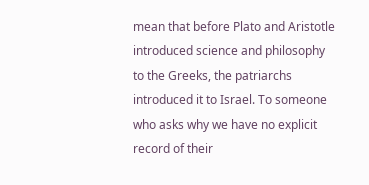mean that before Plato and Aristotle introduced science and philosophy to the Greeks, the patriarchs introduced it to Israel. To someone who asks why we have no explicit record of their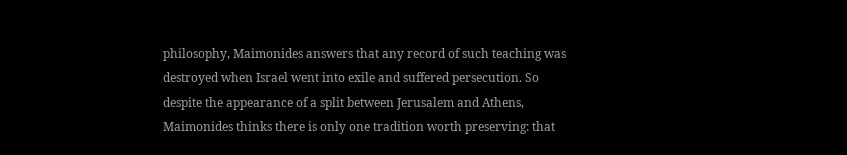philosophy, Maimonides answers that any record of such teaching was destroyed when Israel went into exile and suffered persecution. So despite the appearance of a split between Jerusalem and Athens, Maimonides thinks there is only one tradition worth preserving: that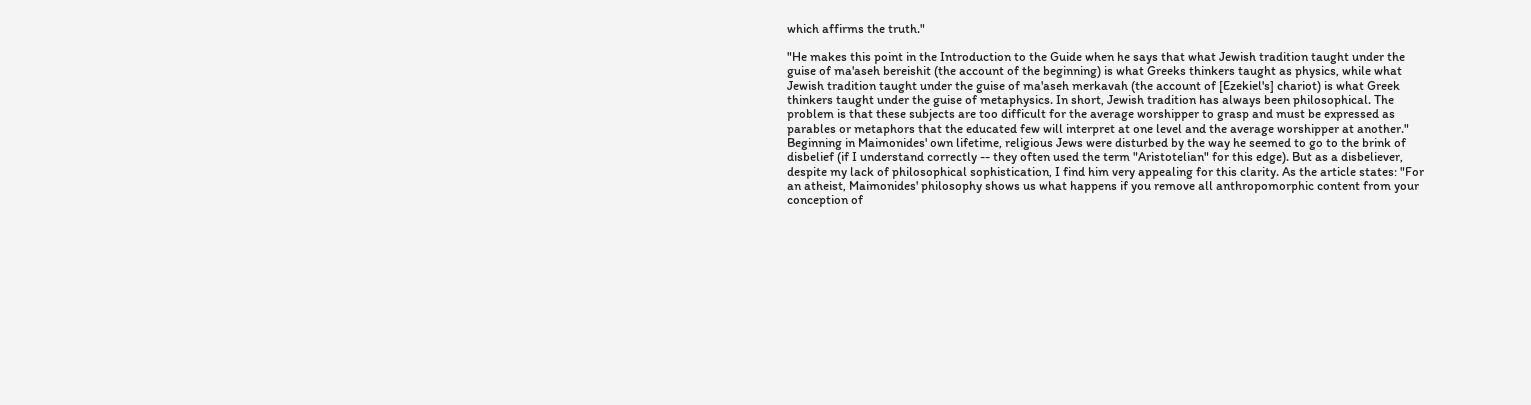which affirms the truth."

"He makes this point in the Introduction to the Guide when he says that what Jewish tradition taught under the guise of ma'aseh bereishit (the account of the beginning) is what Greeks thinkers taught as physics, while what Jewish tradition taught under the guise of ma'aseh merkavah (the account of [Ezekiel's] chariot) is what Greek thinkers taught under the guise of metaphysics. In short, Jewish tradition has always been philosophical. The problem is that these subjects are too difficult for the average worshipper to grasp and must be expressed as parables or metaphors that the educated few will interpret at one level and the average worshipper at another."
Beginning in Maimonides' own lifetime, religious Jews were disturbed by the way he seemed to go to the brink of disbelief (if I understand correctly -- they often used the term "Aristotelian" for this edge). But as a disbeliever, despite my lack of philosophical sophistication, I find him very appealing for this clarity. As the article states: "For an atheist, Maimonides' philosophy shows us what happens if you remove all anthropomorphic content from your conception of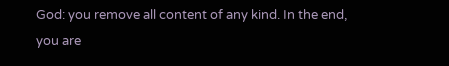God: you remove all content of any kind. In the end, you are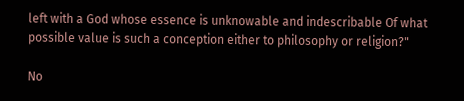left with a God whose essence is unknowable and indescribable Of what possible value is such a conception either to philosophy or religion?"

No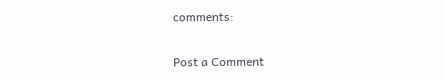comments:

Post a Comment